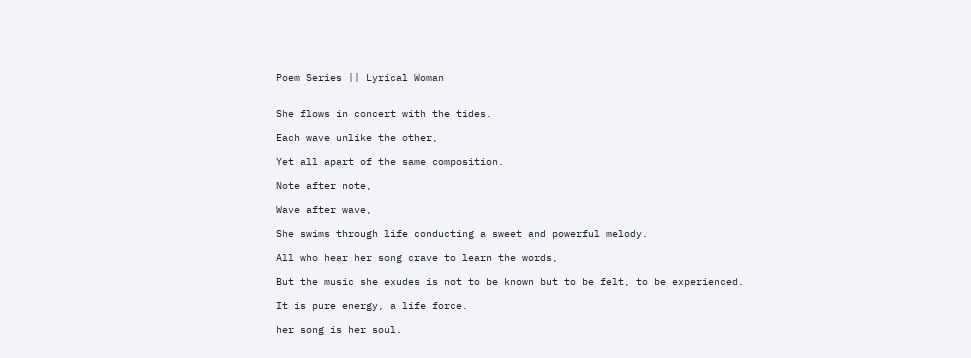Poem Series || Lyrical Woman


She flows in concert with the tides.

Each wave unlike the other,

Yet all apart of the same composition.

Note after note,

Wave after wave,

She swims through life conducting a sweet and powerful melody.

All who hear her song crave to learn the words,

But the music she exudes is not to be known but to be felt, to be experienced.

It is pure energy, a life force.

her song is her soul.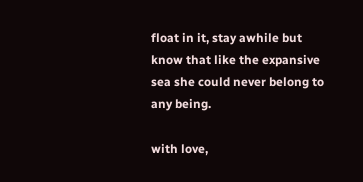float in it, stay awhile but know that like the expansive sea she could never belong to any being.

with love,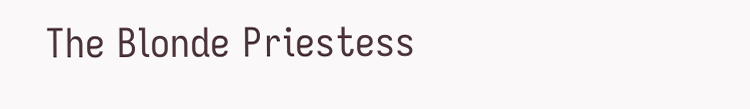The Blonde Priestess